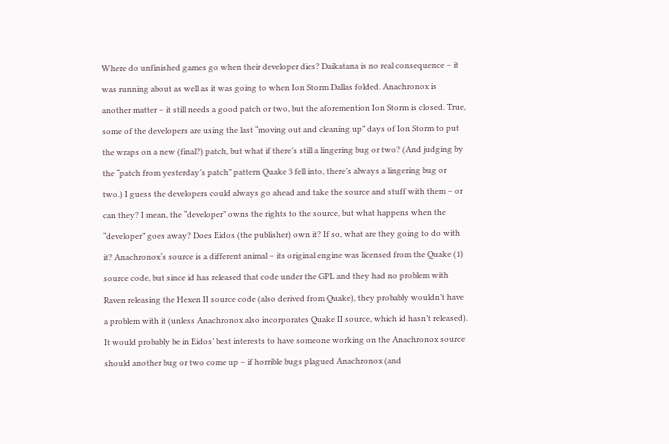Where do unfinished games go when their developer dies? Daikatana is no real consequence – it was running about as well as it was going to when Ion Storm Dallas folded. Anachronox is another matter – it still needs a good patch or two, but the aforemention Ion Storm is closed. True, some of the developers are using the last “moving out and cleaning up” days of Ion Storm to put the wraps on a new (final?) patch, but what if there’s still a lingering bug or two? (And judging by the “patch from yesterday’s patch” pattern Quake 3 fell into, there’s always a lingering bug or two.) I guess the developers could always go ahead and take the source and stuff with them – or can they? I mean, the “developer” owns the rights to the source, but what happens when the “developer” goes away? Does Eidos (the publisher) own it? If so, what are they going to do with it? Anachronox‘s source is a different animal – its original engine was licensed from the Quake (1) source code, but since id has released that code under the GPL and they had no problem with Raven releasing the Hexen II source code (also derived from Quake), they probably wouldn’t have a problem with it (unless Anachronox also incorporates Quake II source, which id hasn’t released). It would probably be in Eidos’ best interests to have someone working on the Anachronox source should another bug or two come up – if horrible bugs plagued Anachronox (and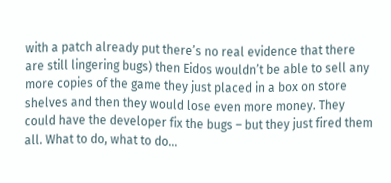with a patch already put there’s no real evidence that there are still lingering bugs) then Eidos wouldn’t be able to sell any more copies of the game they just placed in a box on store shelves and then they would lose even more money. They could have the developer fix the bugs – but they just fired them all. What to do, what to do…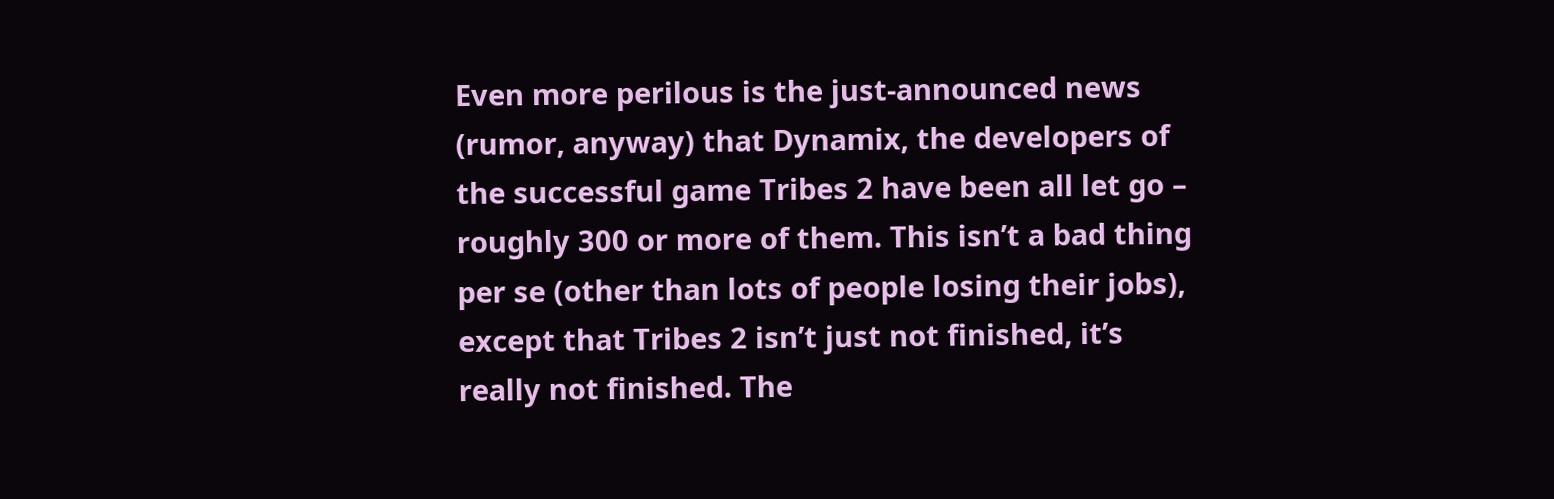Even more perilous is the just-announced news (rumor, anyway) that Dynamix, the developers of the successful game Tribes 2 have been all let go – roughly 300 or more of them. This isn’t a bad thing per se (other than lots of people losing their jobs), except that Tribes 2 isn’t just not finished, it’s really not finished. The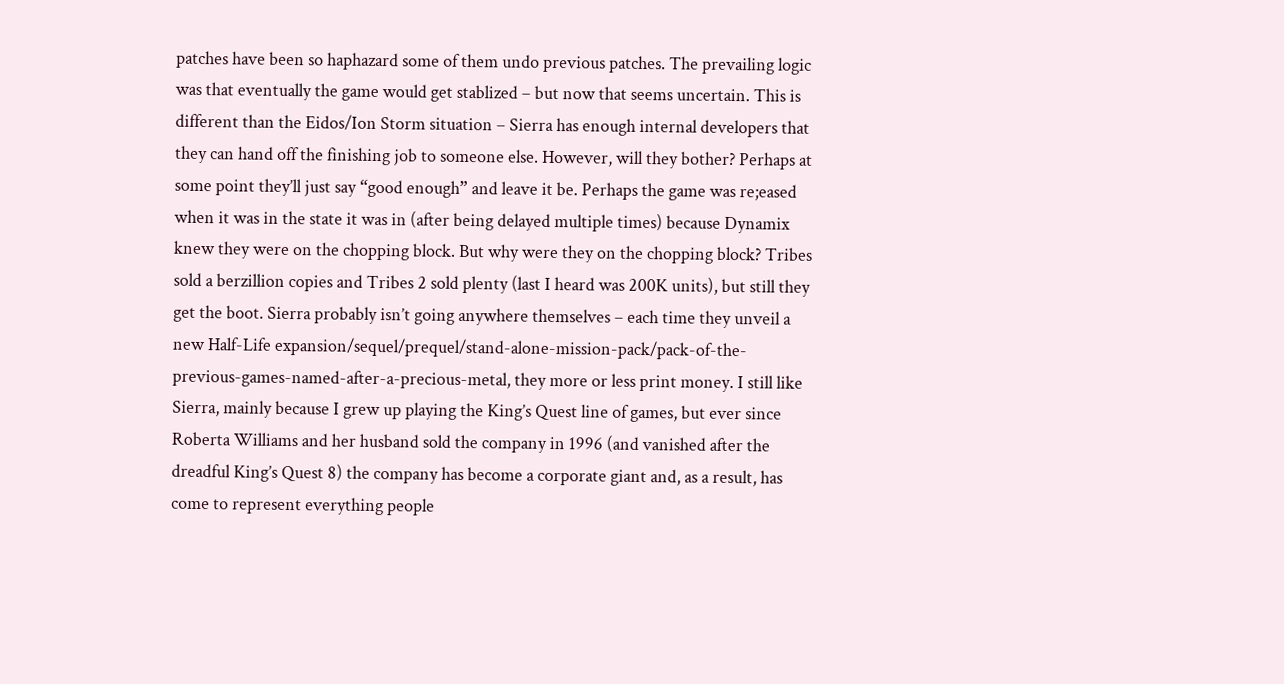patches have been so haphazard some of them undo previous patches. The prevailing logic was that eventually the game would get stablized – but now that seems uncertain. This is different than the Eidos/Ion Storm situation – Sierra has enough internal developers that they can hand off the finishing job to someone else. However, will they bother? Perhaps at some point they’ll just say “good enough” and leave it be. Perhaps the game was re;eased when it was in the state it was in (after being delayed multiple times) because Dynamix knew they were on the chopping block. But why were they on the chopping block? Tribes sold a berzillion copies and Tribes 2 sold plenty (last I heard was 200K units), but still they get the boot. Sierra probably isn’t going anywhere themselves – each time they unveil a new Half-Life expansion/sequel/prequel/stand-alone-mission-pack/pack-of-the-previous-games-named-after-a-precious-metal, they more or less print money. I still like Sierra, mainly because I grew up playing the King’s Quest line of games, but ever since Roberta Williams and her husband sold the company in 1996 (and vanished after the dreadful King’s Quest 8) the company has become a corporate giant and, as a result, has come to represent everything people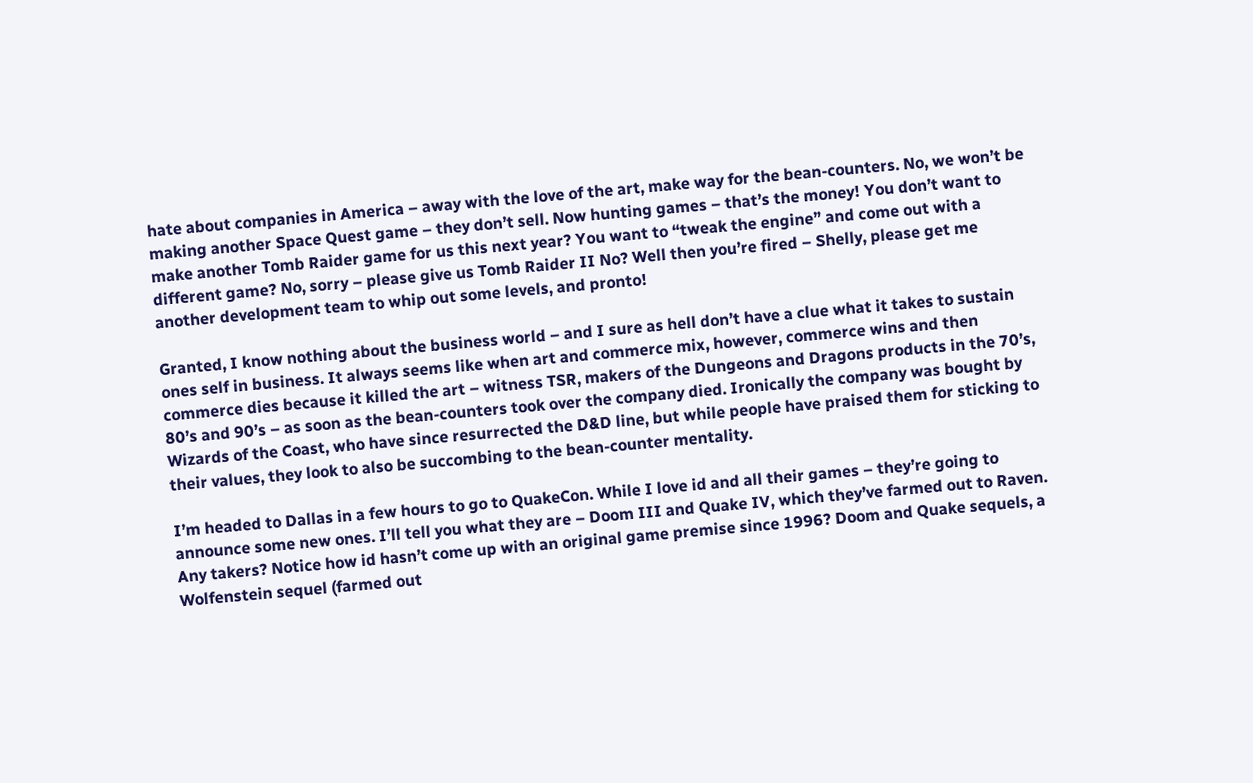hate about companies in America – away with the love of the art, make way for the bean-counters. No, we won’t be making another Space Quest game – they don’t sell. Now hunting games – that’s the money! You don’t want to make another Tomb Raider game for us this next year? You want to “tweak the engine” and come out with a different game? No, sorry – please give us Tomb Raider II No? Well then you’re fired – Shelly, please get me another development team to whip out some levels, and pronto!

Granted, I know nothing about the business world – and I sure as hell don’t have a clue what it takes to sustain ones self in business. It always seems like when art and commerce mix, however, commerce wins and then commerce dies because it killed the art – witness TSR, makers of the Dungeons and Dragons products in the 70’s, 80’s and 90’s – as soon as the bean-counters took over the company died. Ironically the company was bought by Wizards of the Coast, who have since resurrected the D&D line, but while people have praised them for sticking to their values, they look to also be succombing to the bean-counter mentality.

I’m headed to Dallas in a few hours to go to QuakeCon. While I love id and all their games – they’re going to announce some new ones. I’ll tell you what they are – Doom III and Quake IV, which they’ve farmed out to Raven. Any takers? Notice how id hasn’t come up with an original game premise since 1996? Doom and Quake sequels, a Wolfenstein sequel (farmed out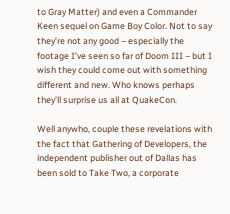to Gray Matter) and even a Commander Keen sequel on Game Boy Color. Not to say they’re not any good – especially the footage I’ve seen so far of Doom III – but I wish they could come out with something different and new. Who knows perhaps they’ll surprise us all at QuakeCon.

Well anywho, couple these revelations with the fact that Gathering of Developers, the independent publisher out of Dallas has been sold to Take Two, a corporate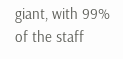giant, with 99% of the staff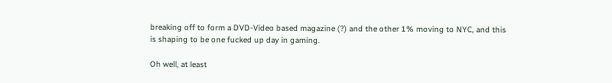breaking off to form a DVD-Video based magazine (?) and the other 1% moving to NYC, and this is shaping to be one fucked up day in gaming.

Oh well, at least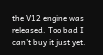the V12 engine was released. Too bad I can’t buy it just yet.